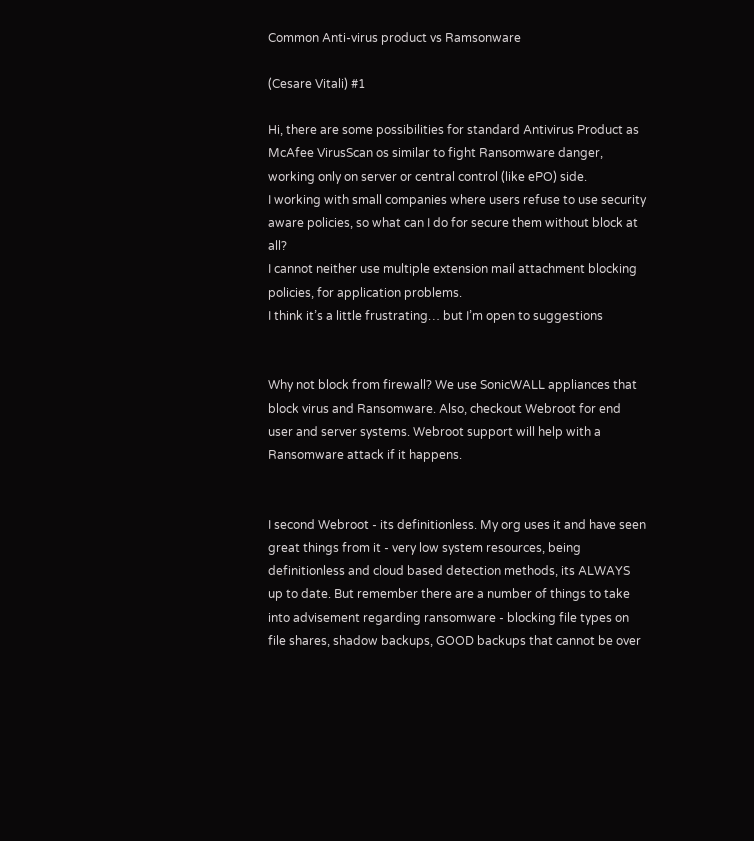Common Anti-virus product vs Ramsonware

(Cesare Vitali) #1

Hi, there are some possibilities for standard Antivirus Product as McAfee VirusScan os similar to fight Ransomware danger, working only on server or central control (like ePO) side.
I working with small companies where users refuse to use security aware policies, so what can I do for secure them without block at all?
I cannot neither use multiple extension mail attachment blocking policies, for application problems.
I think it’s a little frustrating… but I’m open to suggestions


Why not block from firewall? We use SonicWALL appliances that block virus and Ransomware. Also, checkout Webroot for end user and server systems. Webroot support will help with a Ransomware attack if it happens.


I second Webroot - its definitionless. My org uses it and have seen great things from it - very low system resources, being definitionless and cloud based detection methods, its ALWAYS up to date. But remember there are a number of things to take into advisement regarding ransomware - blocking file types on file shares, shadow backups, GOOD backups that cannot be over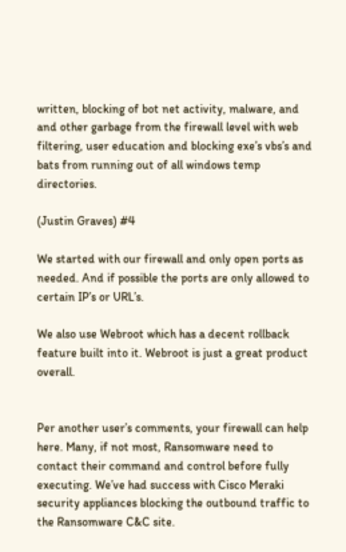written, blocking of bot net activity, malware, and and other garbage from the firewall level with web filtering, user education and blocking exe’s vbs’s and bats from running out of all windows temp directories.

(Justin Graves) #4

We started with our firewall and only open ports as needed. And if possible the ports are only allowed to certain IP’s or URL’s.

We also use Webroot which has a decent rollback feature built into it. Webroot is just a great product overall.


Per another user’s comments, your firewall can help here. Many, if not most, Ransomware need to contact their command and control before fully executing. We’ve had success with Cisco Meraki security appliances blocking the outbound traffic to the Ransomware C&C site.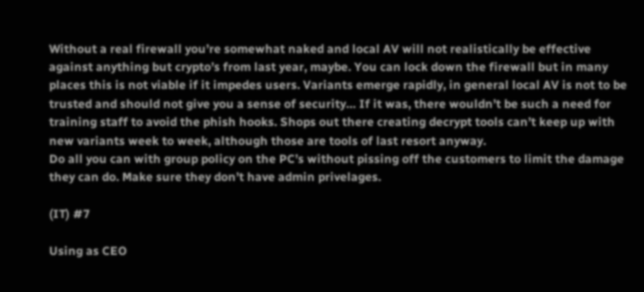Without a real firewall you’re somewhat naked and local AV will not realistically be effective against anything but crypto’s from last year, maybe. You can lock down the firewall but in many places this is not viable if it impedes users. Variants emerge rapidly, in general local AV is not to be trusted and should not give you a sense of security… If it was, there wouldn’t be such a need for training staff to avoid the phish hooks. Shops out there creating decrypt tools can’t keep up with new variants week to week, although those are tools of last resort anyway.
Do all you can with group policy on the PC’s without pissing off the customers to limit the damage they can do. Make sure they don’t have admin privelages.

(IT) #7

Using as CEO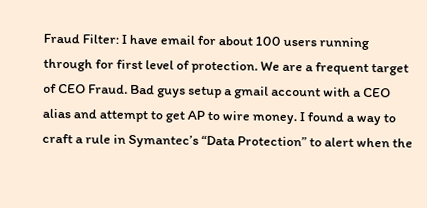Fraud Filter: I have email for about 100 users running through for first level of protection. We are a frequent target of CEO Fraud. Bad guys setup a gmail account with a CEO alias and attempt to get AP to wire money. I found a way to craft a rule in Symantec’s “Data Protection” to alert when the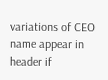variations of CEO name appear in header if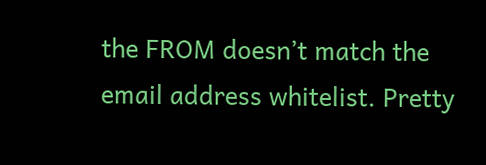the FROM doesn’t match the email address whitelist. Pretty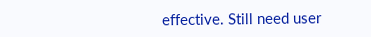effective. Still need user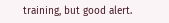training, but good alert.